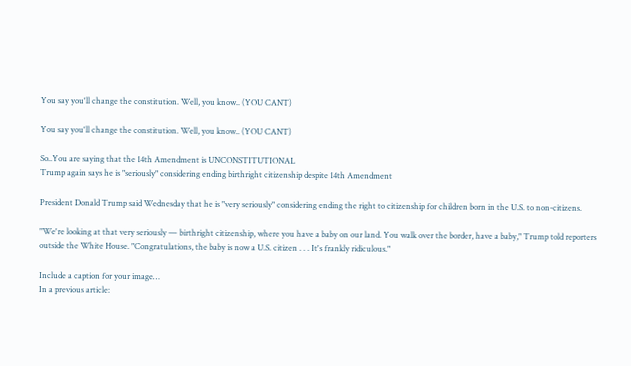You say you'll change the constitution. Well, you know.. (YOU CANT)

You say you'll change the constitution. Well, you know.. (YOU CANT)

So..You are saying that the 14th Amendment is UNCONSTITUTIONAL
Trump again says he is "seriously" considering ending birthright citizenship despite 14th Amendment

President Donald Trump said Wednesday that he is "very seriously" considering ending the right to citizenship for children born in the U.S. to non-citizens.

"We're looking at that very seriously — birthright citizenship, where you have a baby on our land. You walk over the border, have a baby," Trump told reporters outside the White House. "Congratulations, the baby is now a U.S. citizen . . . It's frankly ridiculous."

Include a caption for your image…
In a previous article: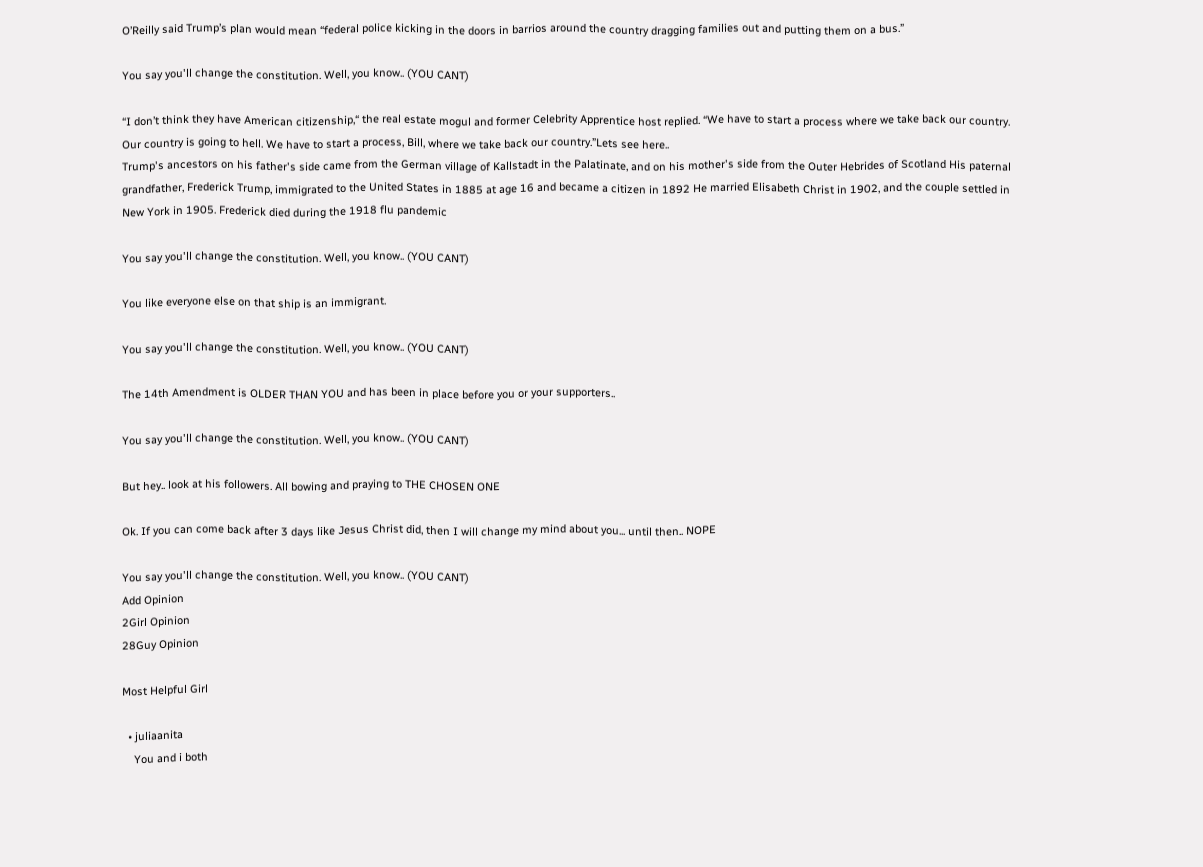O’Reilly said Trump’s plan would mean “federal police kicking in the doors in barrios around the country dragging families out and putting them on a bus.”

You say you'll change the constitution. Well, you know.. (YOU CANT)

“I don’t think they have American citizenship,“ the real estate mogul and former Celebrity Apprentice host replied. “We have to start a process where we take back our country. Our country is going to hell. We have to start a process, Bill, where we take back our country.”Lets see here..
Trump's ancestors on his father's side came from the German village of Kallstadt in the Palatinate, and on his mother's side from the Outer Hebrides of Scotland His paternal grandfather, Frederick Trump, immigrated to the United States in 1885 at age 16 and became a citizen in 1892 He married Elisabeth Christ in 1902, and the couple settled in New York in 1905. Frederick died during the 1918 flu pandemic

You say you'll change the constitution. Well, you know.. (YOU CANT)

You like everyone else on that ship is an immigrant.

You say you'll change the constitution. Well, you know.. (YOU CANT)

The 14th Amendment is OLDER THAN YOU and has been in place before you or your supporters..

You say you'll change the constitution. Well, you know.. (YOU CANT)

But hey.. look at his followers. All bowing and praying to THE CHOSEN ONE

Ok. If you can come back after 3 days like Jesus Christ did, then I will change my mind about you... until then.. NOPE

You say you'll change the constitution. Well, you know.. (YOU CANT)
Add Opinion
2Girl Opinion
28Guy Opinion

Most Helpful Girl

  • juliaanita
    You and i both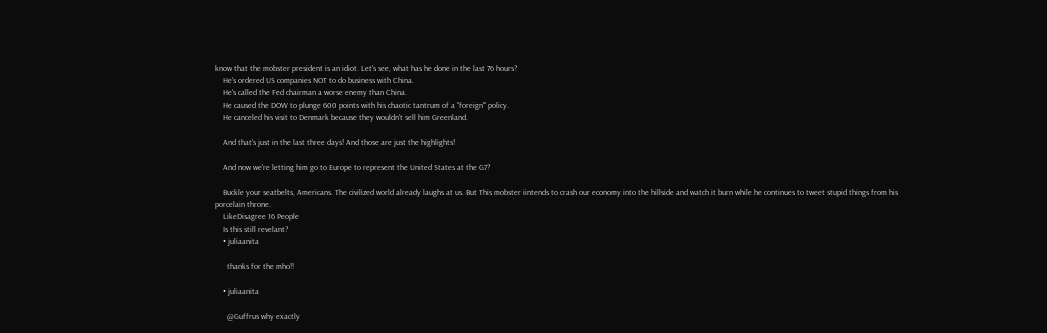know that the mobster president is an idiot. Let's see, what has he done in the last 76 hours?
    He's ordered US companies NOT to do business with China.
    He's called the Fed chairman a worse enemy than China.
    He caused the DOW to plunge 600 points with his chaotic tantrum of a "foreign'" policy.
    He canceled his visit to Denmark because they wouldn't sell him Greenland.

    And that's just in the last three days! And those are just the highlights!

    And now we're letting him go to Europe to represent the United States at the G7?

    Buckle your seatbelts, Americans. The civilized world already laughs at us. But This mobster iintends to crash our economy into the hillside and watch it burn while he continues to tweet stupid things from his porcelain throne.
    LikeDisagree 16 People
    Is this still revelant?
    • juliaanita

      thanks for the mho!!

    • juliaanita

      @Guffrus why exactly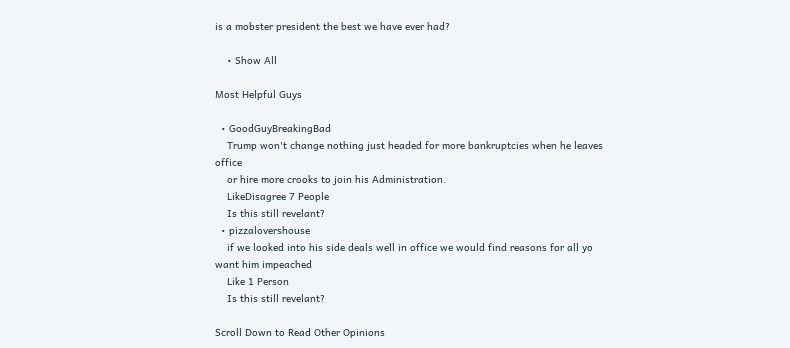is a mobster president the best we have ever had?

    • Show All

Most Helpful Guys

  • GoodGuyBreakingBad
    Trump won't change nothing just headed for more bankruptcies when he leaves office
    or hire more crooks to join his Administration.
    LikeDisagree 7 People
    Is this still revelant?
  • pizzalovershouse
    if we looked into his side deals well in office we would find reasons for all yo want him impeached
    Like 1 Person
    Is this still revelant?

Scroll Down to Read Other Opinions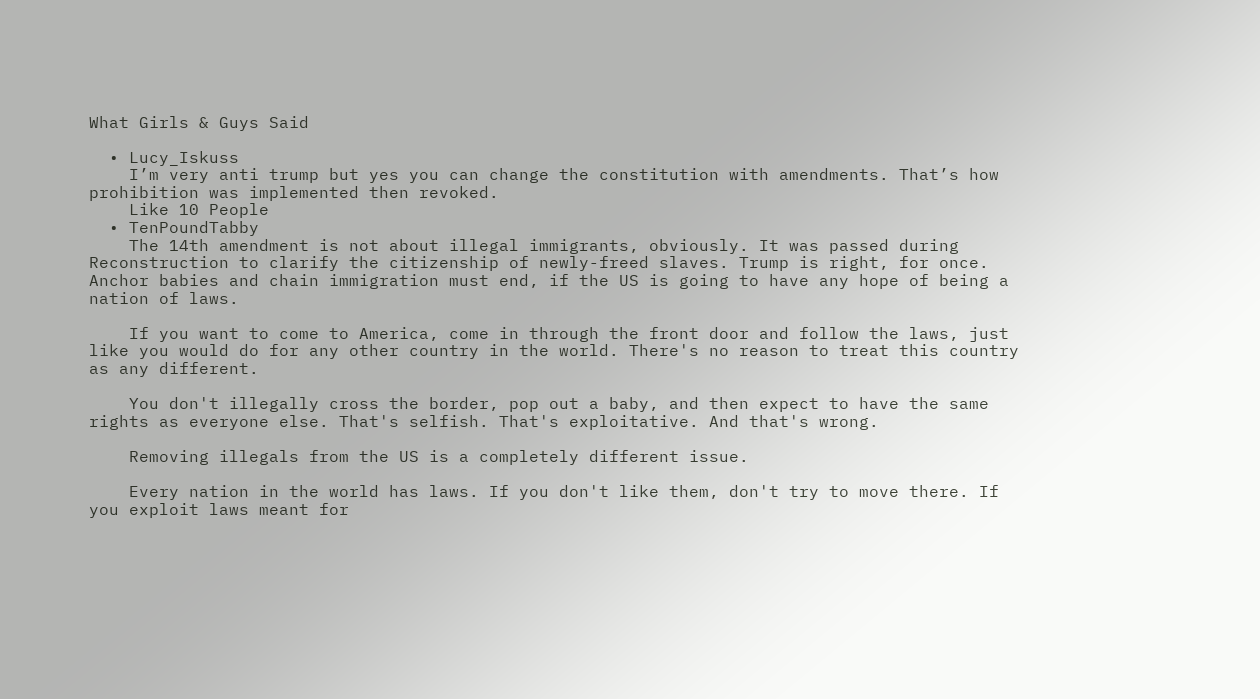What Girls & Guys Said

  • Lucy_Iskuss
    I’m very anti trump but yes you can change the constitution with amendments. That’s how prohibition was implemented then revoked.
    Like 10 People
  • TenPoundTabby
    The 14th amendment is not about illegal immigrants, obviously. It was passed during Reconstruction to clarify the citizenship of newly-freed slaves. Trump is right, for once. Anchor babies and chain immigration must end, if the US is going to have any hope of being a nation of laws.

    If you want to come to America, come in through the front door and follow the laws, just like you would do for any other country in the world. There's no reason to treat this country as any different.

    You don't illegally cross the border, pop out a baby, and then expect to have the same rights as everyone else. That's selfish. That's exploitative. And that's wrong.

    Removing illegals from the US is a completely different issue.

    Every nation in the world has laws. If you don't like them, don't try to move there. If you exploit laws meant for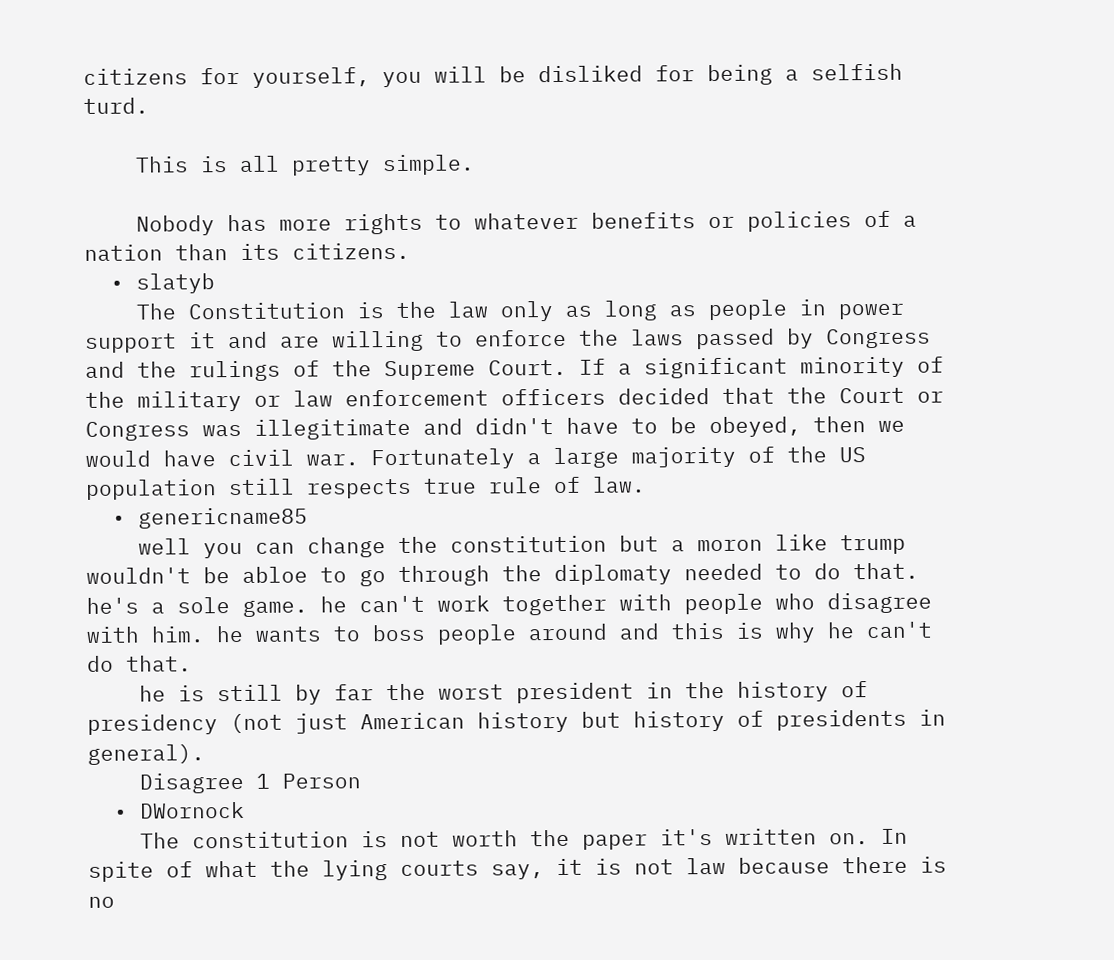citizens for yourself, you will be disliked for being a selfish turd.

    This is all pretty simple.

    Nobody has more rights to whatever benefits or policies of a nation than its citizens.
  • slatyb
    The Constitution is the law only as long as people in power support it and are willing to enforce the laws passed by Congress and the rulings of the Supreme Court. If a significant minority of the military or law enforcement officers decided that the Court or Congress was illegitimate and didn't have to be obeyed, then we would have civil war. Fortunately a large majority of the US population still respects true rule of law.
  • genericname85
    well you can change the constitution but a moron like trump wouldn't be abloe to go through the diplomaty needed to do that. he's a sole game. he can't work together with people who disagree with him. he wants to boss people around and this is why he can't do that.
    he is still by far the worst president in the history of presidency (not just American history but history of presidents in general).
    Disagree 1 Person
  • DWornock
    The constitution is not worth the paper it's written on. In spite of what the lying courts say, it is not law because there is no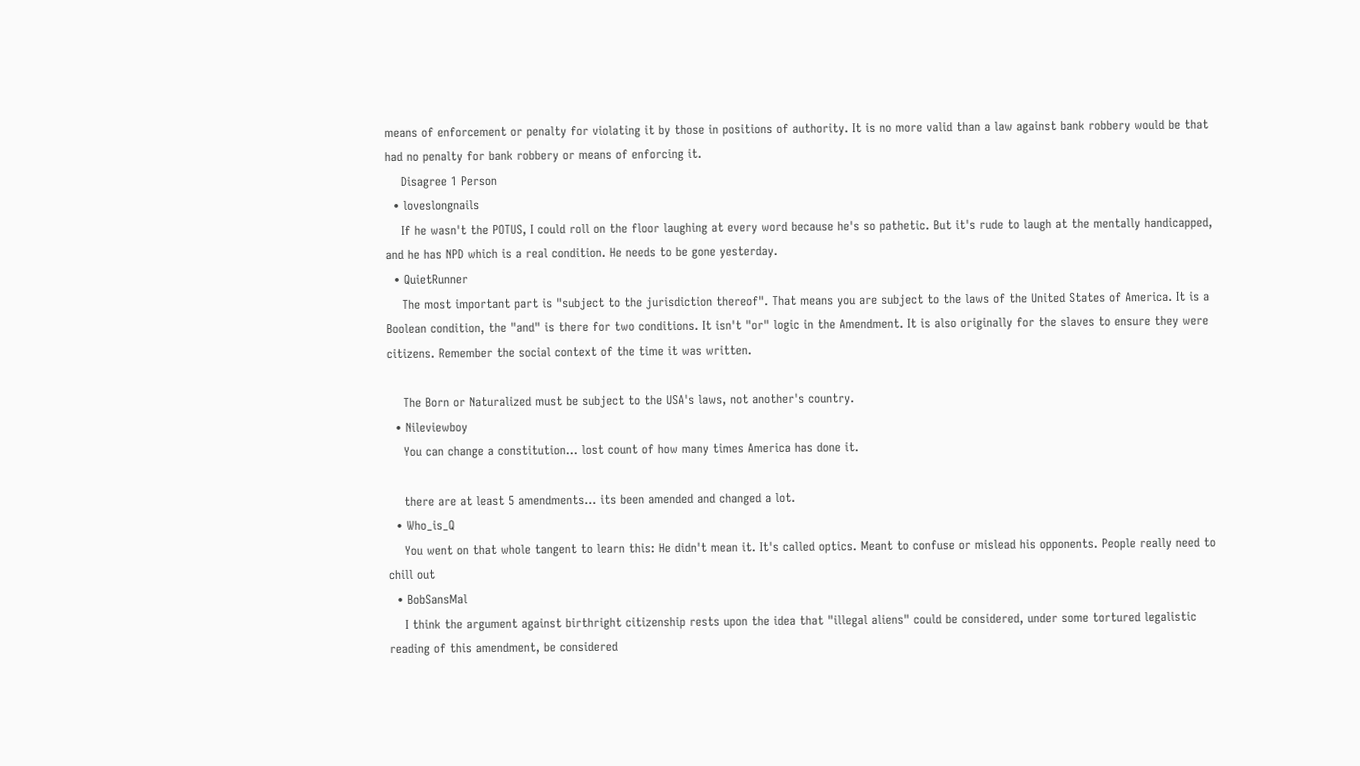means of enforcement or penalty for violating it by those in positions of authority. It is no more valid than a law against bank robbery would be that had no penalty for bank robbery or means of enforcing it.
    Disagree 1 Person
  • loveslongnails
    If he wasn't the POTUS, I could roll on the floor laughing at every word because he's so pathetic. But it's rude to laugh at the mentally handicapped, and he has NPD which is a real condition. He needs to be gone yesterday.
  • QuietRunner
    The most important part is "subject to the jurisdiction thereof". That means you are subject to the laws of the United States of America. It is a Boolean condition, the "and" is there for two conditions. It isn't "or" logic in the Amendment. It is also originally for the slaves to ensure they were citizens. Remember the social context of the time it was written.

    The Born or Naturalized must be subject to the USA's laws, not another's country.
  • Nileviewboy
    You can change a constitution... lost count of how many times America has done it.

    there are at least 5 amendments... its been amended and changed a lot.
  • Who_is_Q
    You went on that whole tangent to learn this: He didn't mean it. It's called optics. Meant to confuse or mislead his opponents. People really need to chill out
  • BobSansMal
    I think the argument against birthright citizenship rests upon the idea that "illegal aliens" could be considered, under some tortured legalistic reading of this amendment, be considered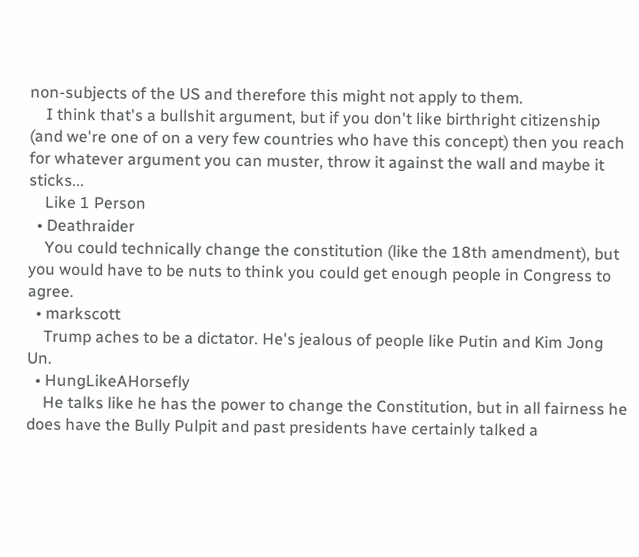non-subjects of the US and therefore this might not apply to them.
    I think that's a bullshit argument, but if you don't like birthright citizenship (and we're one of on a very few countries who have this concept) then you reach for whatever argument you can muster, throw it against the wall and maybe it sticks...
    Like 1 Person
  • Deathraider
    You could technically change the constitution (like the 18th amendment), but you would have to be nuts to think you could get enough people in Congress to agree.
  • markscott
    Trump aches to be a dictator. He's jealous of people like Putin and Kim Jong Un.
  • HungLikeAHorsefly
    He talks like he has the power to change the Constitution, but in all fairness he does have the Bully Pulpit and past presidents have certainly talked a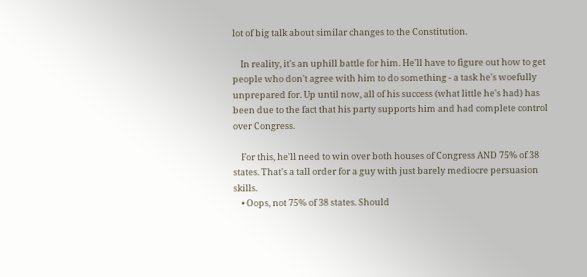lot of big talk about similar changes to the Constitution.

    In reality, it's an uphill battle for him. He'll have to figure out how to get people who don't agree with him to do something - a task he's woefully unprepared for. Up until now, all of his success (what little he's had) has been due to the fact that his party supports him and had complete control over Congress.

    For this, he'll need to win over both houses of Congress AND 75% of 38 states. That's a tall order for a guy with just barely mediocre persuasion skills.
    • Oops, not 75% of 38 states. Should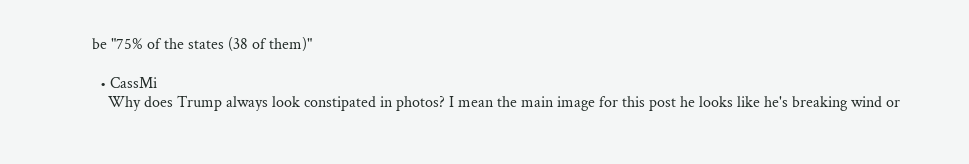be "75% of the states (38 of them)"

  • CassMi
    Why does Trump always look constipated in photos? I mean the main image for this post he looks like he's breaking wind or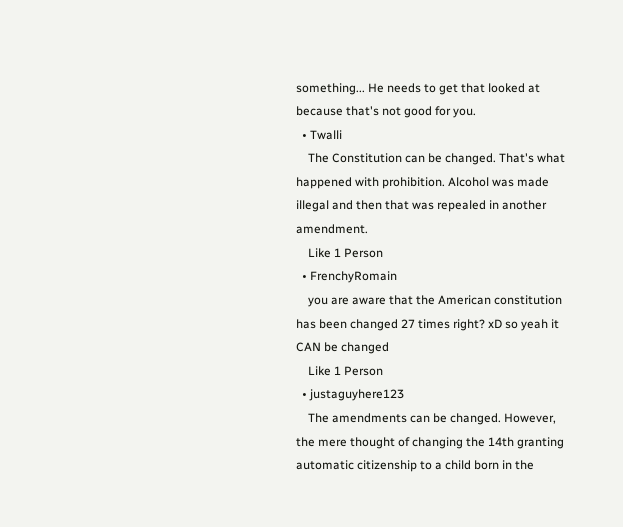something... He needs to get that looked at because that's not good for you.
  • Twalli
    The Constitution can be changed. That's what happened with prohibition. Alcohol was made illegal and then that was repealed in another amendment.
    Like 1 Person
  • FrenchyRomain
    you are aware that the American constitution has been changed 27 times right? xD so yeah it CAN be changed
    Like 1 Person
  • justaguyhere123
    The amendments can be changed. However, the mere thought of changing the 14th granting automatic citizenship to a child born in the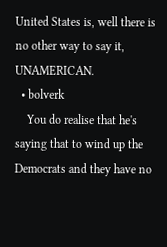United States is, well there is no other way to say it, UNAMERICAN.
  • bolverk
    You do realise that he's saying that to wind up the Democrats and they have no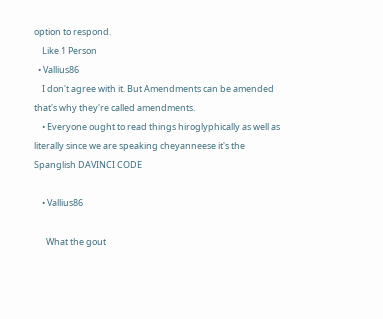option to respond.
    Like 1 Person
  • Vallius86
    I don't agree with it. But Amendments can be amended that's why they're called amendments.
    • Everyone ought to read things hiroglyphically as well as literally since we are speaking cheyanneese it's the Spanglish DAVINCI CODE

    • Vallius86

      What the gout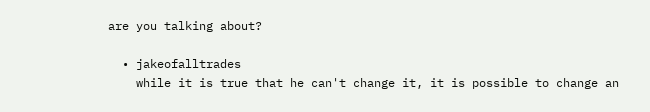are you talking about?

  • jakeofalltrades
    while it is true that he can't change it, it is possible to change an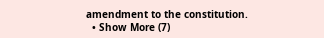amendment to the constitution.
  • Show More (7)